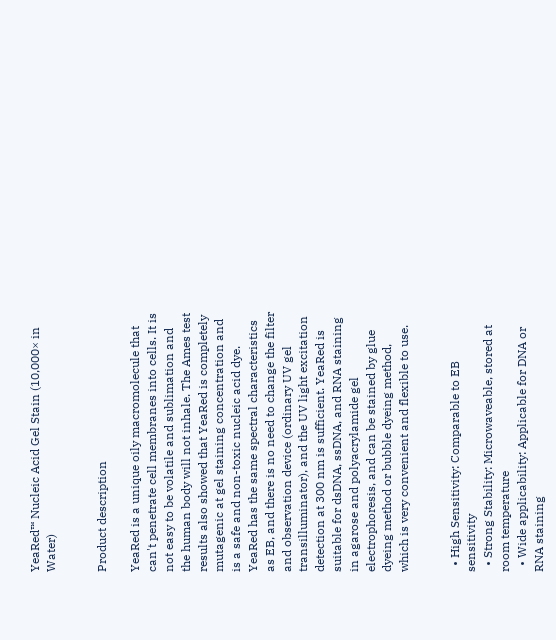YeaRed™ Nucleic Acid Gel Stain (10,000× in Water)


Product description

YeaRed is a unique oily macromolecule that can't penetrate cell membranes into cells. It is not easy to be volatile and sublimation and the human body will not inhale. The Ames test results also showed that YeaRed is completely mutagenic at gel staining concentration and is a safe and non-toxic nucleic acid dye. YeaRed has the same spectral characteristics as EB, and there is no need to change the filter and observation device (ordinary UV gel transilluminator), and the UV light excitation detection at 300 nm is sufficient. YeaRed is suitable for dsDNA, ssDNA, and RNA staining in agarose and polyacrylamide gel electrophoresis, and can be stained by glue dyeing method or bubble dyeing method, which is very convenient and flexible to use.


  • High Sensitivity: Comparable to EB sensitivity
  • Strong Stability: Microwaveable, stored at room temperature
  • Wide applicability: Applicable for DNA or RNA staining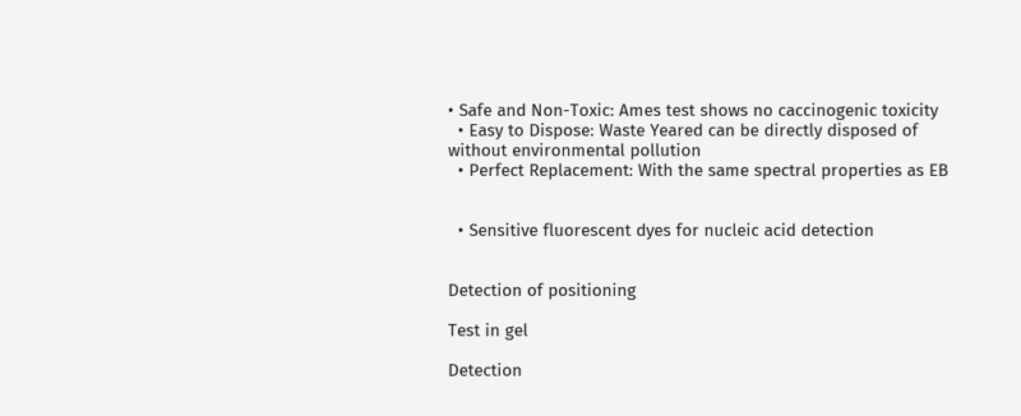• Safe and Non-Toxic: Ames test shows no caccinogenic toxicity
  • Easy to Dispose: Waste Yeared can be directly disposed of without environmental pollution
  • Perfect Replacement: With the same spectral properties as EB


  • Sensitive fluorescent dyes for nucleic acid detection


Detection of positioning

Test in gel

Detection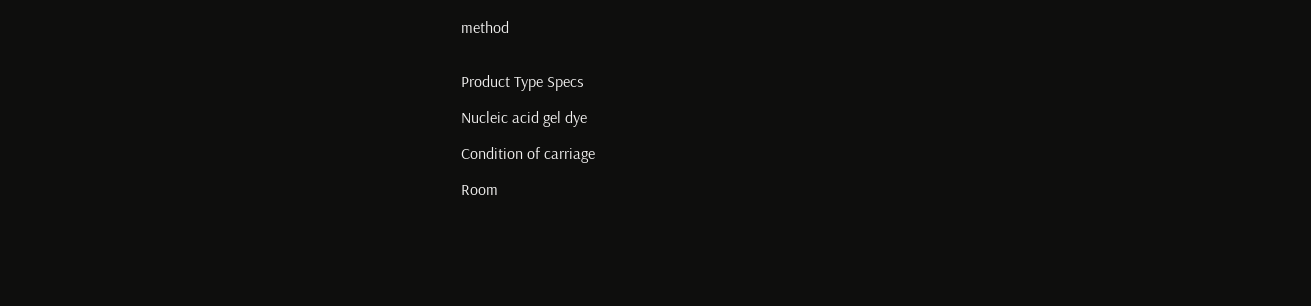method


Product Type Specs

Nucleic acid gel dye

Condition of carriage

Room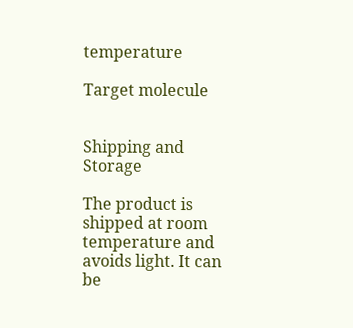temperature

Target molecule


Shipping and Storage

The product is shipped at room temperature and avoids light. It can be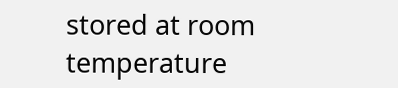stored at room temperature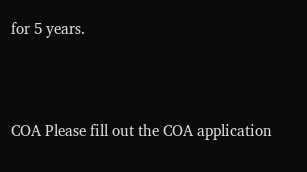for 5 years.



COA Please fill out the COA application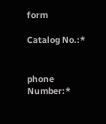form

Catalog No.:*


phone Number:*